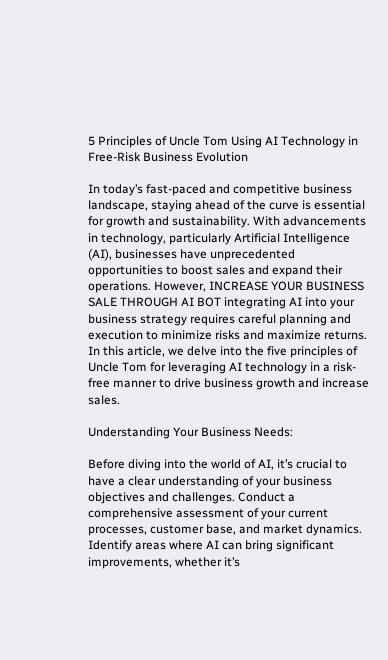5 Principles of Uncle Tom Using AI Technology in Free-Risk Business Evolution

In today’s fast-paced and competitive business landscape, staying ahead of the curve is essential for growth and sustainability. With advancements in technology, particularly Artificial Intelligence (AI), businesses have unprecedented opportunities to boost sales and expand their operations. However, INCREASE YOUR BUSINESS SALE THROUGH AI BOT integrating AI into your business strategy requires careful planning and execution to minimize risks and maximize returns. In this article, we delve into the five principles of Uncle Tom for leveraging AI technology in a risk-free manner to drive business growth and increase sales.

Understanding Your Business Needs:

Before diving into the world of AI, it’s crucial to have a clear understanding of your business objectives and challenges. Conduct a comprehensive assessment of your current processes, customer base, and market dynamics. Identify areas where AI can bring significant improvements, whether it’s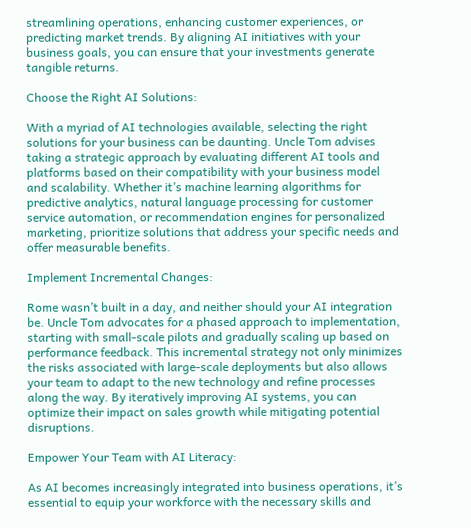streamlining operations, enhancing customer experiences, or predicting market trends. By aligning AI initiatives with your business goals, you can ensure that your investments generate tangible returns.

Choose the Right AI Solutions:

With a myriad of AI technologies available, selecting the right solutions for your business can be daunting. Uncle Tom advises taking a strategic approach by evaluating different AI tools and platforms based on their compatibility with your business model and scalability. Whether it’s machine learning algorithms for predictive analytics, natural language processing for customer service automation, or recommendation engines for personalized marketing, prioritize solutions that address your specific needs and offer measurable benefits.

Implement Incremental Changes:

Rome wasn’t built in a day, and neither should your AI integration be. Uncle Tom advocates for a phased approach to implementation, starting with small-scale pilots and gradually scaling up based on performance feedback. This incremental strategy not only minimizes the risks associated with large-scale deployments but also allows your team to adapt to the new technology and refine processes along the way. By iteratively improving AI systems, you can optimize their impact on sales growth while mitigating potential disruptions.

Empower Your Team with AI Literacy:

As AI becomes increasingly integrated into business operations, it’s essential to equip your workforce with the necessary skills and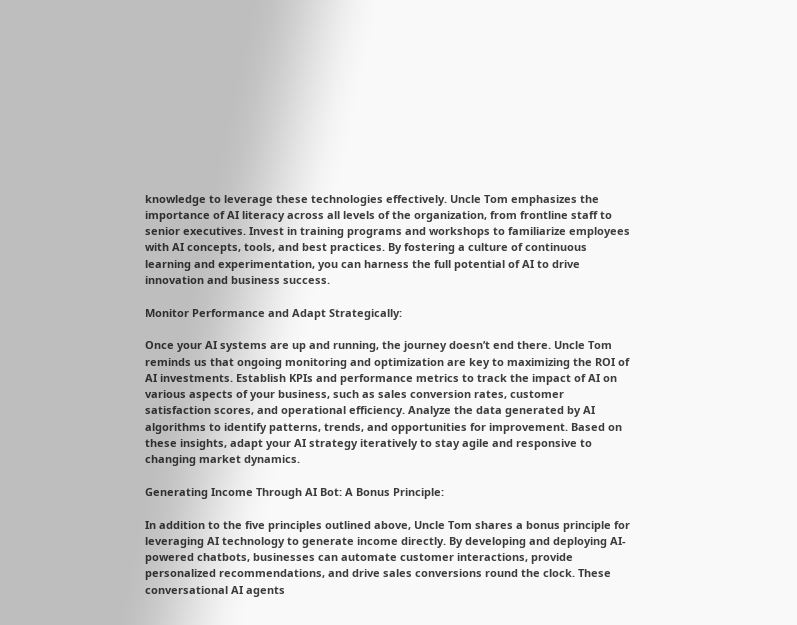knowledge to leverage these technologies effectively. Uncle Tom emphasizes the importance of AI literacy across all levels of the organization, from frontline staff to senior executives. Invest in training programs and workshops to familiarize employees with AI concepts, tools, and best practices. By fostering a culture of continuous learning and experimentation, you can harness the full potential of AI to drive innovation and business success.

Monitor Performance and Adapt Strategically:

Once your AI systems are up and running, the journey doesn’t end there. Uncle Tom reminds us that ongoing monitoring and optimization are key to maximizing the ROI of AI investments. Establish KPIs and performance metrics to track the impact of AI on various aspects of your business, such as sales conversion rates, customer satisfaction scores, and operational efficiency. Analyze the data generated by AI algorithms to identify patterns, trends, and opportunities for improvement. Based on these insights, adapt your AI strategy iteratively to stay agile and responsive to changing market dynamics.

Generating Income Through AI Bot: A Bonus Principle:

In addition to the five principles outlined above, Uncle Tom shares a bonus principle for leveraging AI technology to generate income directly. By developing and deploying AI-powered chatbots, businesses can automate customer interactions, provide personalized recommendations, and drive sales conversions round the clock. These conversational AI agents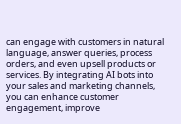can engage with customers in natural language, answer queries, process orders, and even upsell products or services. By integrating AI bots into your sales and marketing channels, you can enhance customer engagement, improve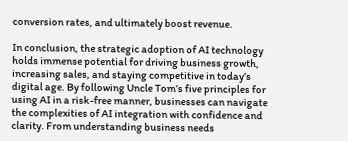conversion rates, and ultimately boost revenue.

In conclusion, the strategic adoption of AI technology holds immense potential for driving business growth, increasing sales, and staying competitive in today’s digital age. By following Uncle Tom’s five principles for using AI in a risk-free manner, businesses can navigate the complexities of AI integration with confidence and clarity. From understanding business needs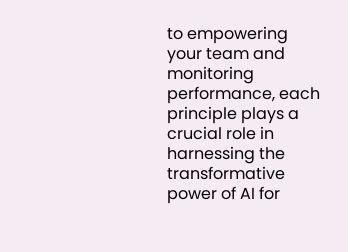to empowering your team and monitoring performance, each principle plays a crucial role in harnessing the transformative power of AI for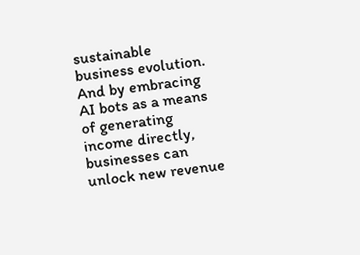sustainable business evolution. And by embracing AI bots as a means of generating income directly, businesses can unlock new revenue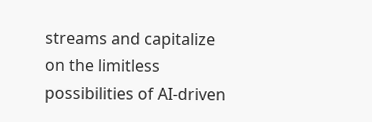streams and capitalize on the limitless possibilities of AI-driven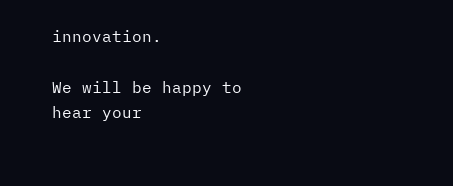innovation.

We will be happy to hear your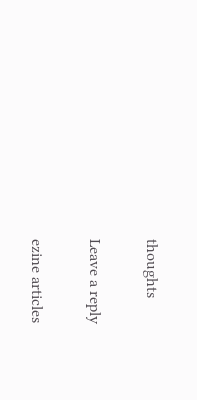thoughts

Leave a reply

ezine articles